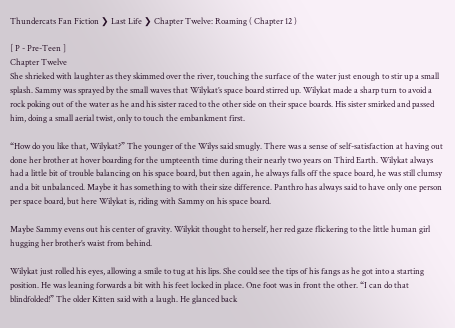Thundercats Fan Fiction ❯ Last Life ❯ Chapter Twelve: Roaming ( Chapter 12 )

[ P - Pre-Teen ]
Chapter Twelve
She shrieked with laughter as they skimmed over the river, touching the surface of the water just enough to stir up a small splash. Sammy was sprayed by the small waves that Wilykat’s space board stirred up. Wilykat made a sharp turn to avoid a rock poking out of the water as he and his sister raced to the other side on their space boards. His sister smirked and passed him, doing a small aerial twist, only to touch the embankment first.

“How do you like that, Wilykat?” The younger of the Wilys said smugly. There was a sense of self-satisfaction at having out done her brother at hover boarding for the umpteenth time during their nearly two years on Third Earth. Wilykat always had a little bit of trouble balancing on his space board, but then again, he always falls off the space board, he was still clumsy and a bit unbalanced. Maybe it has something to with their size difference. Panthro has always said to have only one person per space board, but here Wilykat is, riding with Sammy on his space board.

Maybe Sammy evens out his center of gravity. Wilykit thought to herself, her red gaze flickering to the little human girl hugging her brother’s waist from behind.

Wilykat just rolled his eyes, allowing a smile to tug at his lips. She could see the tips of his fangs as he got into a starting position. He was leaning forwards a bit with his feet locked in place. One foot was in front the other. “I can do that blindfolded!” The older Kitten said with a laugh. He glanced back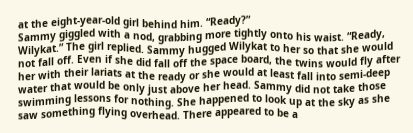at the eight-year-old girl behind him. “Ready?”
Sammy giggled with a nod, grabbing more tightly onto his waist. “Ready, Wilykat.” The girl replied. Sammy hugged Wilykat to her so that she would not fall off. Even if she did fall off the space board, the twins would fly after her with their lariats at the ready or she would at least fall into semi-deep water that would be only just above her head. Sammy did not take those swimming lessons for nothing. She happened to look up at the sky as she saw something flying overhead. There appeared to be a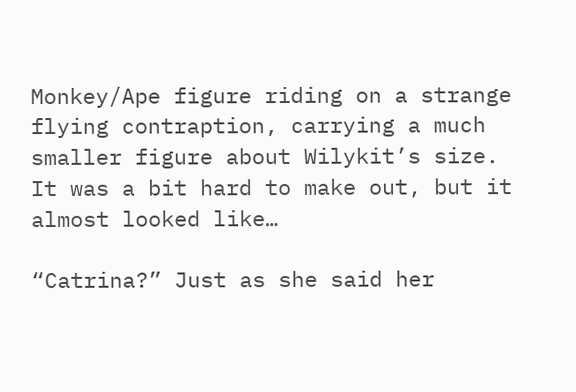Monkey/Ape figure riding on a strange flying contraption, carrying a much smaller figure about Wilykit’s size.  It was a bit hard to make out, but it almost looked like…

“Catrina?” Just as she said her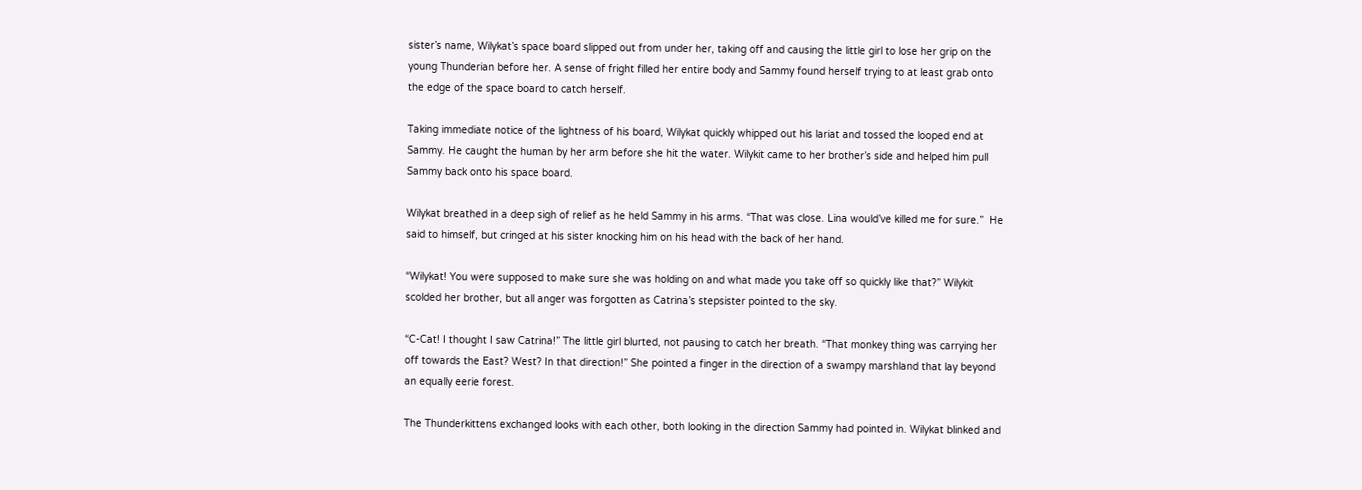sister’s name, Wilykat’s space board slipped out from under her, taking off and causing the little girl to lose her grip on the young Thunderian before her. A sense of fright filled her entire body and Sammy found herself trying to at least grab onto the edge of the space board to catch herself.

Taking immediate notice of the lightness of his board, Wilykat quickly whipped out his lariat and tossed the looped end at Sammy. He caught the human by her arm before she hit the water. Wilykit came to her brother’s side and helped him pull Sammy back onto his space board.

Wilykat breathed in a deep sigh of relief as he held Sammy in his arms. “That was close. Lina would’ve killed me for sure.”  He said to himself, but cringed at his sister knocking him on his head with the back of her hand.

“Wilykat! You were supposed to make sure she was holding on and what made you take off so quickly like that?” Wilykit scolded her brother, but all anger was forgotten as Catrina’s stepsister pointed to the sky.

“C-Cat! I thought I saw Catrina!” The little girl blurted, not pausing to catch her breath. “That monkey thing was carrying her off towards the East? West? In that direction!” She pointed a finger in the direction of a swampy marshland that lay beyond an equally eerie forest.

The Thunderkittens exchanged looks with each other, both looking in the direction Sammy had pointed in. Wilykat blinked and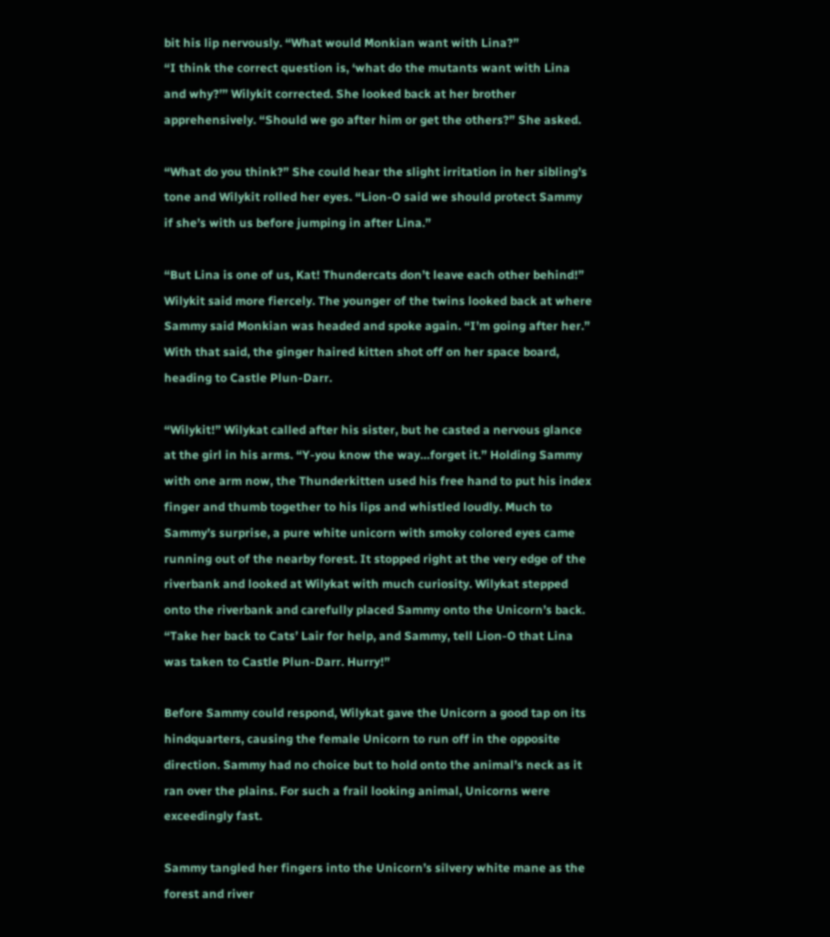bit his lip nervously. “What would Monkian want with Lina?”
“I think the correct question is, ‘what do the mutants want with Lina and why?’” Wilykit corrected. She looked back at her brother apprehensively. “Should we go after him or get the others?” She asked.

“What do you think?” She could hear the slight irritation in her sibling’s tone and Wilykit rolled her eyes. “Lion-O said we should protect Sammy if she’s with us before jumping in after Lina.”

“But Lina is one of us, Kat! Thundercats don’t leave each other behind!” Wilykit said more fiercely. The younger of the twins looked back at where Sammy said Monkian was headed and spoke again. “I’m going after her.” With that said, the ginger haired kitten shot off on her space board, heading to Castle Plun-Darr.

“Wilykit!” Wilykat called after his sister, but he casted a nervous glance at the girl in his arms. “Y-you know the way…forget it.” Holding Sammy with one arm now, the Thunderkitten used his free hand to put his index finger and thumb together to his lips and whistled loudly. Much to Sammy’s surprise, a pure white unicorn with smoky colored eyes came running out of the nearby forest. It stopped right at the very edge of the riverbank and looked at Wilykat with much curiosity. Wilykat stepped onto the riverbank and carefully placed Sammy onto the Unicorn’s back. “Take her back to Cats’ Lair for help, and Sammy, tell Lion-O that Lina was taken to Castle Plun-Darr. Hurry!”

Before Sammy could respond, Wilykat gave the Unicorn a good tap on its hindquarters, causing the female Unicorn to run off in the opposite direction. Sammy had no choice but to hold onto the animal’s neck as it ran over the plains. For such a frail looking animal, Unicorns were exceedingly fast.

Sammy tangled her fingers into the Unicorn’s silvery white mane as the forest and river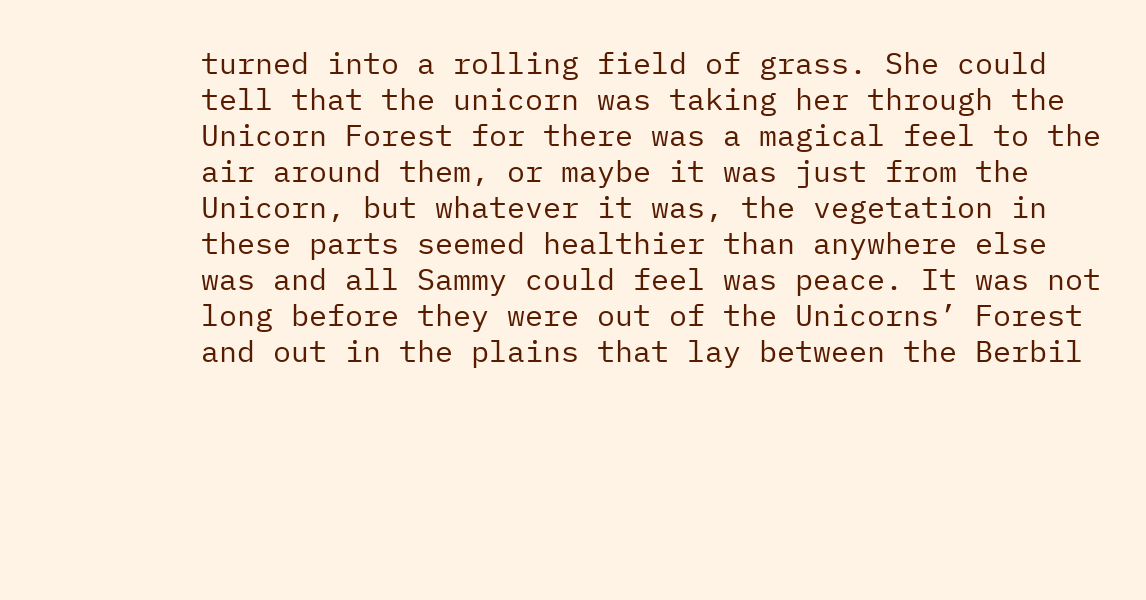turned into a rolling field of grass. She could tell that the unicorn was taking her through the Unicorn Forest for there was a magical feel to the air around them, or maybe it was just from the Unicorn, but whatever it was, the vegetation in these parts seemed healthier than anywhere else was and all Sammy could feel was peace. It was not long before they were out of the Unicorns’ Forest and out in the plains that lay between the Berbil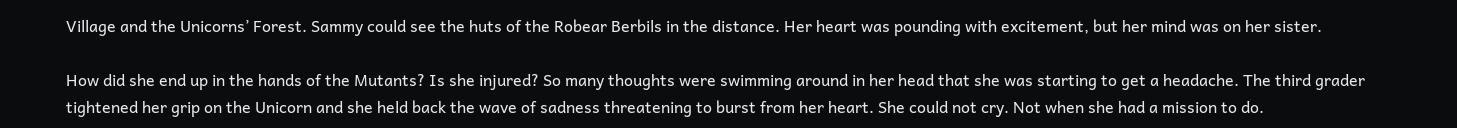Village and the Unicorns’ Forest. Sammy could see the huts of the Robear Berbils in the distance. Her heart was pounding with excitement, but her mind was on her sister.

How did she end up in the hands of the Mutants? Is she injured? So many thoughts were swimming around in her head that she was starting to get a headache. The third grader tightened her grip on the Unicorn and she held back the wave of sadness threatening to burst from her heart. She could not cry. Not when she had a mission to do.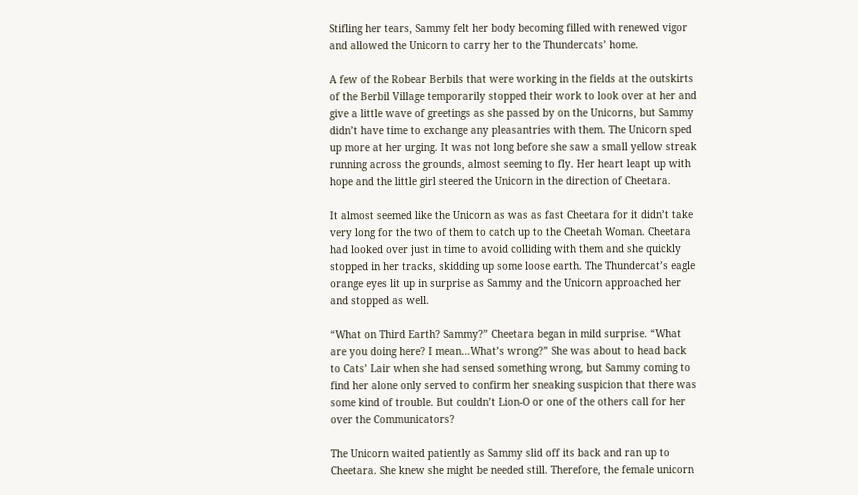Stifling her tears, Sammy felt her body becoming filled with renewed vigor and allowed the Unicorn to carry her to the Thundercats’ home.

A few of the Robear Berbils that were working in the fields at the outskirts of the Berbil Village temporarily stopped their work to look over at her and give a little wave of greetings as she passed by on the Unicorns, but Sammy didn’t have time to exchange any pleasantries with them. The Unicorn sped up more at her urging. It was not long before she saw a small yellow streak running across the grounds, almost seeming to fly. Her heart leapt up with hope and the little girl steered the Unicorn in the direction of Cheetara.

It almost seemed like the Unicorn as was as fast Cheetara for it didn’t take very long for the two of them to catch up to the Cheetah Woman. Cheetara had looked over just in time to avoid colliding with them and she quickly stopped in her tracks, skidding up some loose earth. The Thundercat’s eagle orange eyes lit up in surprise as Sammy and the Unicorn approached her and stopped as well.

“What on Third Earth? Sammy?” Cheetara began in mild surprise. “What are you doing here? I mean…What’s wrong?” She was about to head back to Cats’ Lair when she had sensed something wrong, but Sammy coming to find her alone only served to confirm her sneaking suspicion that there was some kind of trouble. But couldn’t Lion-O or one of the others call for her over the Communicators?

The Unicorn waited patiently as Sammy slid off its back and ran up to Cheetara. She knew she might be needed still. Therefore, the female unicorn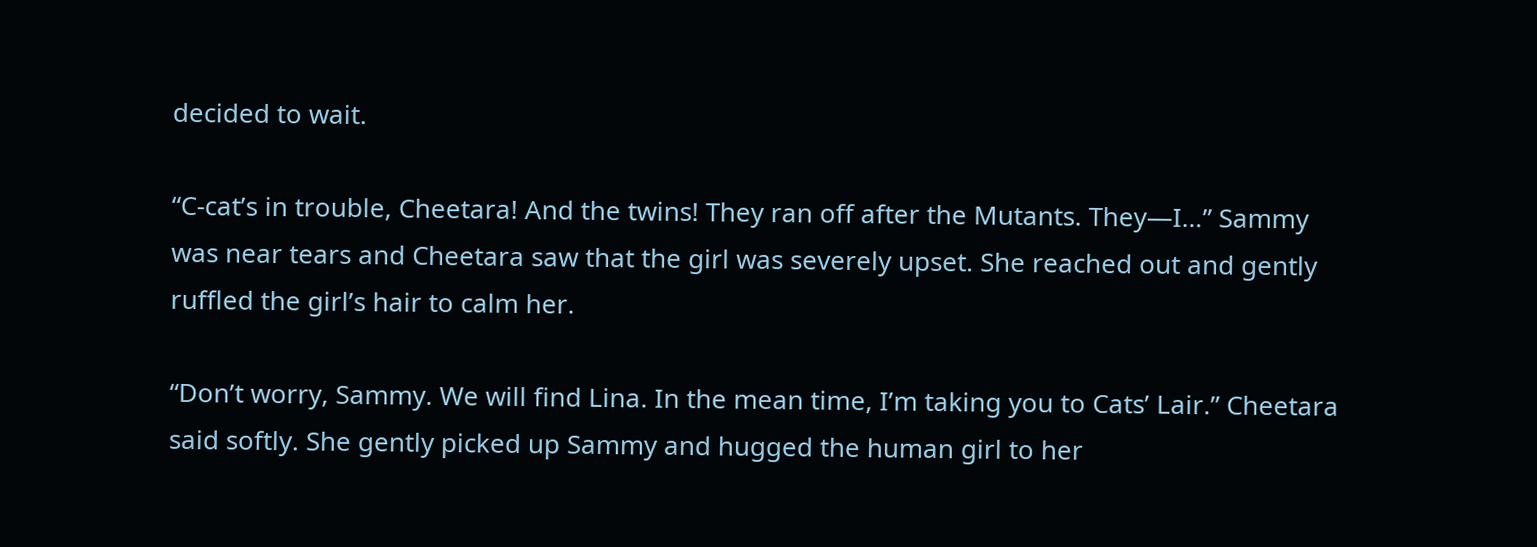decided to wait.

“C-cat’s in trouble, Cheetara! And the twins! They ran off after the Mutants. They—I…” Sammy was near tears and Cheetara saw that the girl was severely upset. She reached out and gently ruffled the girl’s hair to calm her.

“Don’t worry, Sammy. We will find Lina. In the mean time, I’m taking you to Cats’ Lair.” Cheetara said softly. She gently picked up Sammy and hugged the human girl to her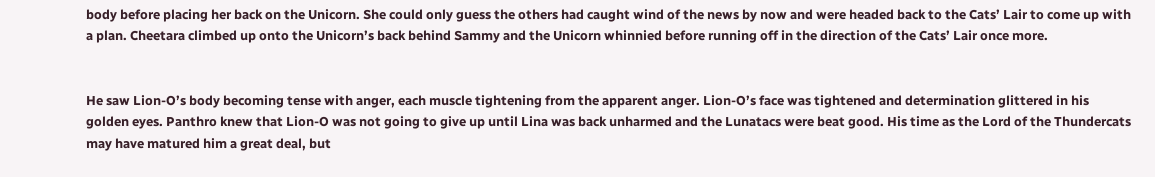body before placing her back on the Unicorn. She could only guess the others had caught wind of the news by now and were headed back to the Cats’ Lair to come up with a plan. Cheetara climbed up onto the Unicorn’s back behind Sammy and the Unicorn whinnied before running off in the direction of the Cats’ Lair once more.


He saw Lion-O’s body becoming tense with anger, each muscle tightening from the apparent anger. Lion-O’s face was tightened and determination glittered in his golden eyes. Panthro knew that Lion-O was not going to give up until Lina was back unharmed and the Lunatacs were beat good. His time as the Lord of the Thundercats may have matured him a great deal, but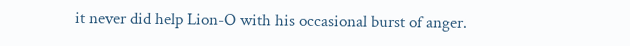it never did help Lion-O with his occasional burst of anger.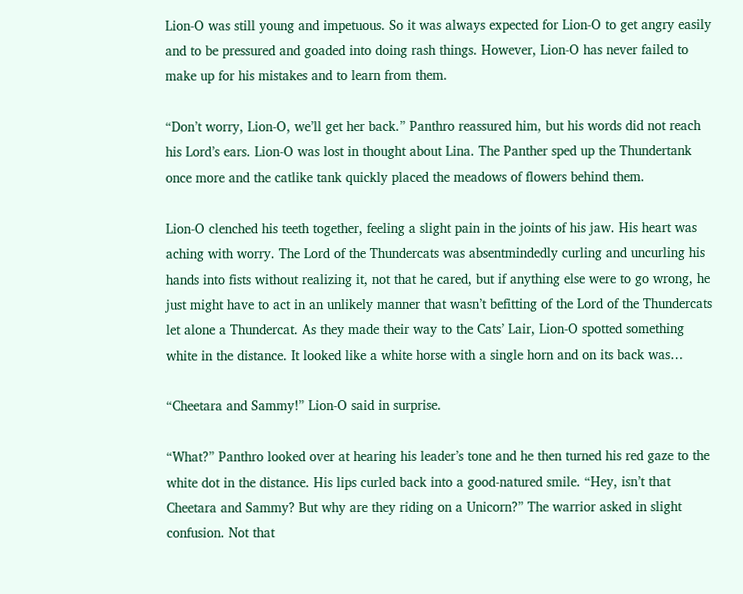Lion-O was still young and impetuous. So it was always expected for Lion-O to get angry easily and to be pressured and goaded into doing rash things. However, Lion-O has never failed to make up for his mistakes and to learn from them.

“Don’t worry, Lion-O, we’ll get her back.” Panthro reassured him, but his words did not reach his Lord’s ears. Lion-O was lost in thought about Lina. The Panther sped up the Thundertank once more and the catlike tank quickly placed the meadows of flowers behind them.

Lion-O clenched his teeth together, feeling a slight pain in the joints of his jaw. His heart was aching with worry. The Lord of the Thundercats was absentmindedly curling and uncurling his hands into fists without realizing it, not that he cared, but if anything else were to go wrong, he just might have to act in an unlikely manner that wasn’t befitting of the Lord of the Thundercats let alone a Thundercat. As they made their way to the Cats’ Lair, Lion-O spotted something white in the distance. It looked like a white horse with a single horn and on its back was…

“Cheetara and Sammy!” Lion-O said in surprise.

“What?” Panthro looked over at hearing his leader’s tone and he then turned his red gaze to the white dot in the distance. His lips curled back into a good-natured smile. “Hey, isn’t that Cheetara and Sammy? But why are they riding on a Unicorn?” The warrior asked in slight confusion. Not that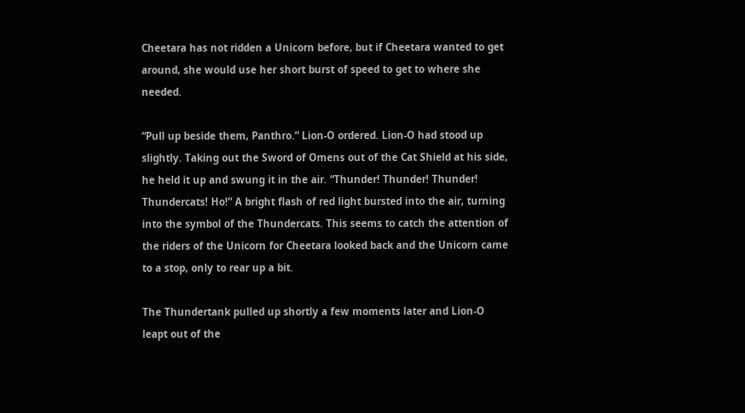Cheetara has not ridden a Unicorn before, but if Cheetara wanted to get around, she would use her short burst of speed to get to where she needed.

“Pull up beside them, Panthro.” Lion-O ordered. Lion-O had stood up slightly. Taking out the Sword of Omens out of the Cat Shield at his side, he held it up and swung it in the air. “Thunder! Thunder! Thunder! Thundercats! Ho!” A bright flash of red light bursted into the air, turning into the symbol of the Thundercats. This seems to catch the attention of the riders of the Unicorn for Cheetara looked back and the Unicorn came to a stop, only to rear up a bit.

The Thundertank pulled up shortly a few moments later and Lion-O leapt out of the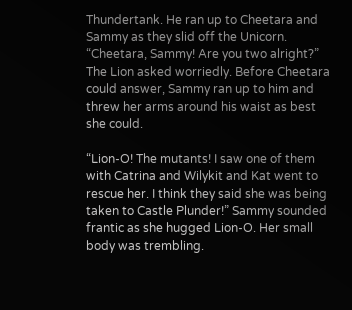Thundertank. He ran up to Cheetara and Sammy as they slid off the Unicorn. “Cheetara, Sammy! Are you two alright?” The Lion asked worriedly. Before Cheetara could answer, Sammy ran up to him and threw her arms around his waist as best she could.

“Lion-O! The mutants! I saw one of them with Catrina and Wilykit and Kat went to rescue her. I think they said she was being taken to Castle Plunder!” Sammy sounded frantic as she hugged Lion-O. Her small body was trembling.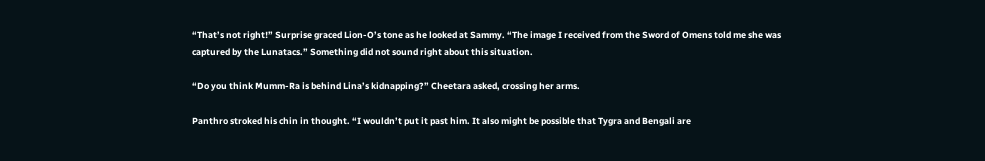“That’s not right!” Surprise graced Lion-O’s tone as he looked at Sammy. “The image I received from the Sword of Omens told me she was captured by the Lunatacs.” Something did not sound right about this situation.

“Do you think Mumm-Ra is behind Lina’s kidnapping?” Cheetara asked, crossing her arms.

Panthro stroked his chin in thought. “I wouldn’t put it past him. It also might be possible that Tygra and Bengali are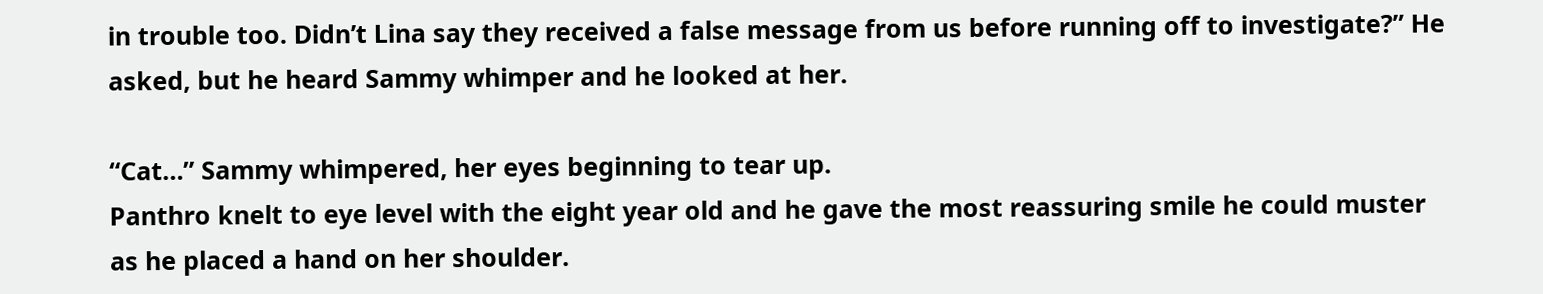in trouble too. Didn’t Lina say they received a false message from us before running off to investigate?” He asked, but he heard Sammy whimper and he looked at her.

“Cat…” Sammy whimpered, her eyes beginning to tear up.
Panthro knelt to eye level with the eight year old and he gave the most reassuring smile he could muster as he placed a hand on her shoulder.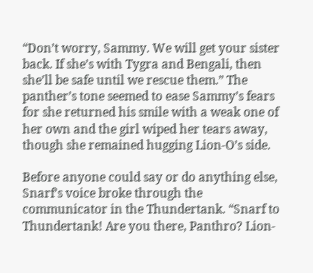“Don’t worry, Sammy. We will get your sister back. If she’s with Tygra and Bengali, then she’ll be safe until we rescue them.” The panther’s tone seemed to ease Sammy’s fears for she returned his smile with a weak one of her own and the girl wiped her tears away, though she remained hugging Lion-O’s side.

Before anyone could say or do anything else, Snarf’s voice broke through the communicator in the Thundertank. “Snarf to Thundertank! Are you there, Panthro? Lion-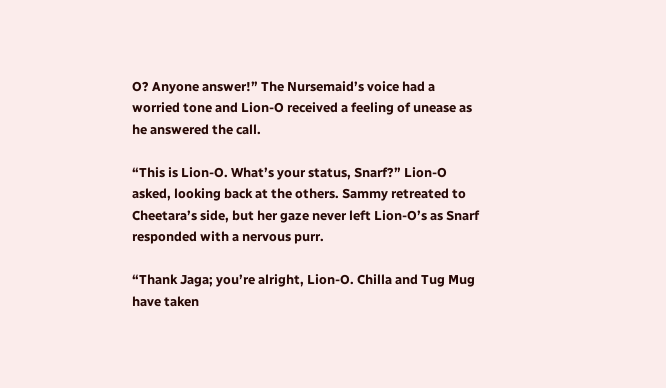O? Anyone answer!” The Nursemaid’s voice had a worried tone and Lion-O received a feeling of unease as he answered the call.

“This is Lion-O. What’s your status, Snarf?” Lion-O asked, looking back at the others. Sammy retreated to Cheetara’s side, but her gaze never left Lion-O’s as Snarf responded with a nervous purr.

“Thank Jaga; you’re alright, Lion-O. Chilla and Tug Mug have taken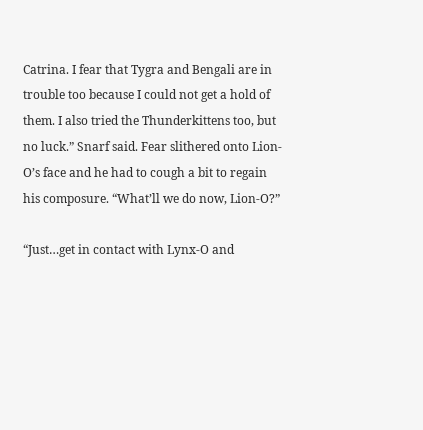Catrina. I fear that Tygra and Bengali are in trouble too because I could not get a hold of them. I also tried the Thunderkittens too, but no luck.” Snarf said. Fear slithered onto Lion-O’s face and he had to cough a bit to regain his composure. “What’ll we do now, Lion-O?”

“Just…get in contact with Lynx-O and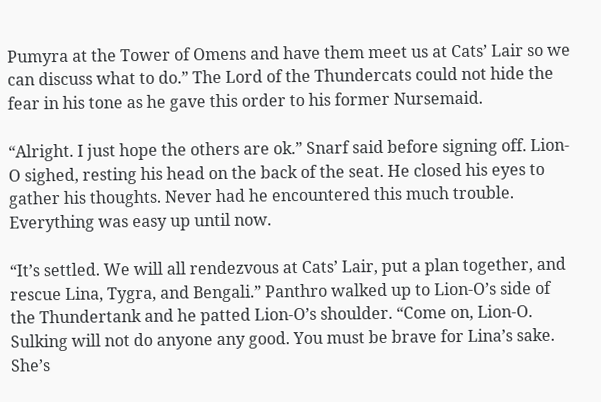Pumyra at the Tower of Omens and have them meet us at Cats’ Lair so we can discuss what to do.” The Lord of the Thundercats could not hide the fear in his tone as he gave this order to his former Nursemaid.

“Alright. I just hope the others are ok.” Snarf said before signing off. Lion-O sighed, resting his head on the back of the seat. He closed his eyes to gather his thoughts. Never had he encountered this much trouble. Everything was easy up until now.

“It’s settled. We will all rendezvous at Cats’ Lair, put a plan together, and rescue Lina, Tygra, and Bengali.” Panthro walked up to Lion-O’s side of the Thundertank and he patted Lion-O’s shoulder. “Come on, Lion-O. Sulking will not do anyone any good. You must be brave for Lina’s sake. She’s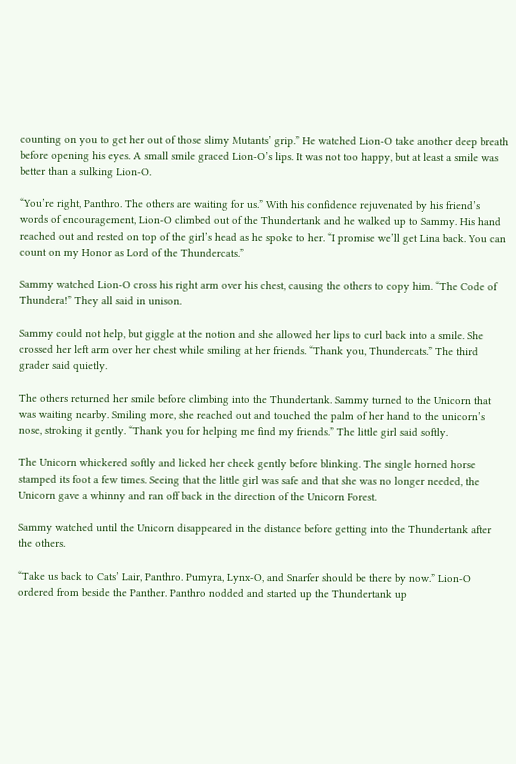counting on you to get her out of those slimy Mutants’ grip.” He watched Lion-O take another deep breath before opening his eyes. A small smile graced Lion-O’s lips. It was not too happy, but at least a smile was better than a sulking Lion-O.

“You’re right, Panthro. The others are waiting for us.” With his confidence rejuvenated by his friend’s words of encouragement, Lion-O climbed out of the Thundertank and he walked up to Sammy. His hand reached out and rested on top of the girl’s head as he spoke to her. “I promise we’ll get Lina back. You can count on my Honor as Lord of the Thundercats.”

Sammy watched Lion-O cross his right arm over his chest, causing the others to copy him. “The Code of Thundera!” They all said in unison.

Sammy could not help, but giggle at the notion and she allowed her lips to curl back into a smile. She crossed her left arm over her chest while smiling at her friends. “Thank you, Thundercats.” The third grader said quietly.

The others returned her smile before climbing into the Thundertank. Sammy turned to the Unicorn that was waiting nearby. Smiling more, she reached out and touched the palm of her hand to the unicorn’s nose, stroking it gently. “Thank you for helping me find my friends.” The little girl said softly.

The Unicorn whickered softly and licked her cheek gently before blinking. The single horned horse stamped its foot a few times. Seeing that the little girl was safe and that she was no longer needed, the Unicorn gave a whinny and ran off back in the direction of the Unicorn Forest.

Sammy watched until the Unicorn disappeared in the distance before getting into the Thundertank after the others.

“Take us back to Cats’ Lair, Panthro. Pumyra, Lynx-O, and Snarfer should be there by now.” Lion-O ordered from beside the Panther. Panthro nodded and started up the Thundertank up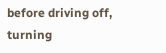before driving off, turning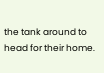the tank around to head for their home.